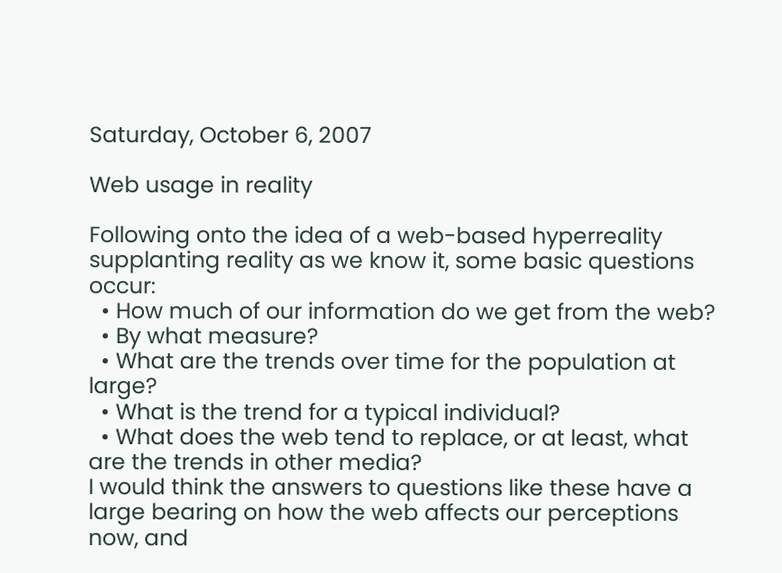Saturday, October 6, 2007

Web usage in reality

Following onto the idea of a web-based hyperreality supplanting reality as we know it, some basic questions occur:
  • How much of our information do we get from the web?
  • By what measure?
  • What are the trends over time for the population at large?
  • What is the trend for a typical individual?
  • What does the web tend to replace, or at least, what are the trends in other media?
I would think the answers to questions like these have a large bearing on how the web affects our perceptions now, and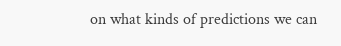on what kinds of predictions we can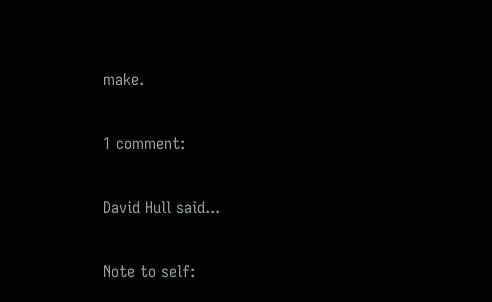make.

1 comment:

David Hull said...

Note to self: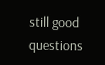still good questions